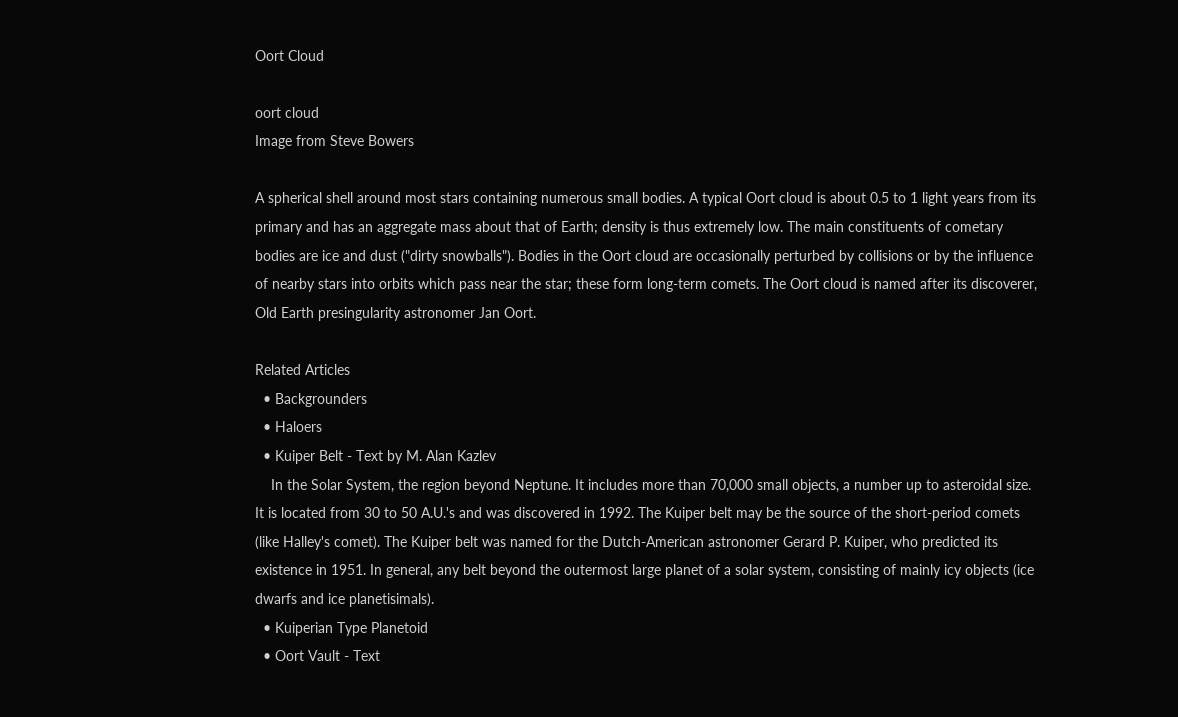Oort Cloud

oort cloud
Image from Steve Bowers

A spherical shell around most stars containing numerous small bodies. A typical Oort cloud is about 0.5 to 1 light years from its primary and has an aggregate mass about that of Earth; density is thus extremely low. The main constituents of cometary bodies are ice and dust ("dirty snowballs"). Bodies in the Oort cloud are occasionally perturbed by collisions or by the influence of nearby stars into orbits which pass near the star; these form long-term comets. The Oort cloud is named after its discoverer, Old Earth presingularity astronomer Jan Oort.

Related Articles
  • Backgrounders
  • Haloers
  • Kuiper Belt - Text by M. Alan Kazlev
    In the Solar System, the region beyond Neptune. It includes more than 70,000 small objects, a number up to asteroidal size. It is located from 30 to 50 A.U.'s and was discovered in 1992. The Kuiper belt may be the source of the short-period comets (like Halley's comet). The Kuiper belt was named for the Dutch-American astronomer Gerard P. Kuiper, who predicted its existence in 1951. In general, any belt beyond the outermost large planet of a solar system, consisting of mainly icy objects (ice dwarfs and ice planetisimals).
  • Kuiperian Type Planetoid
  • Oort Vault - Text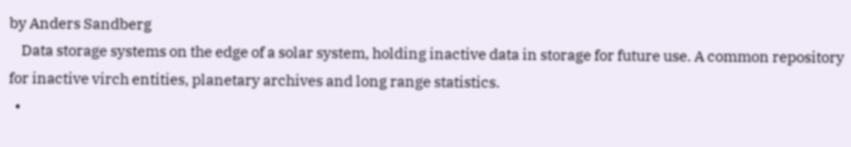by Anders Sandberg
    Data storage systems on the edge of a solar system, holding inactive data in storage for future use. A common repository for inactive virch entities, planetary archives and long range statistics.
  •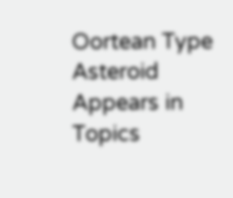Oortean Type Asteroid
Appears in Topics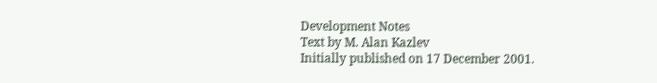Development Notes
Text by M. Alan Kazlev
Initially published on 17 December 2001.